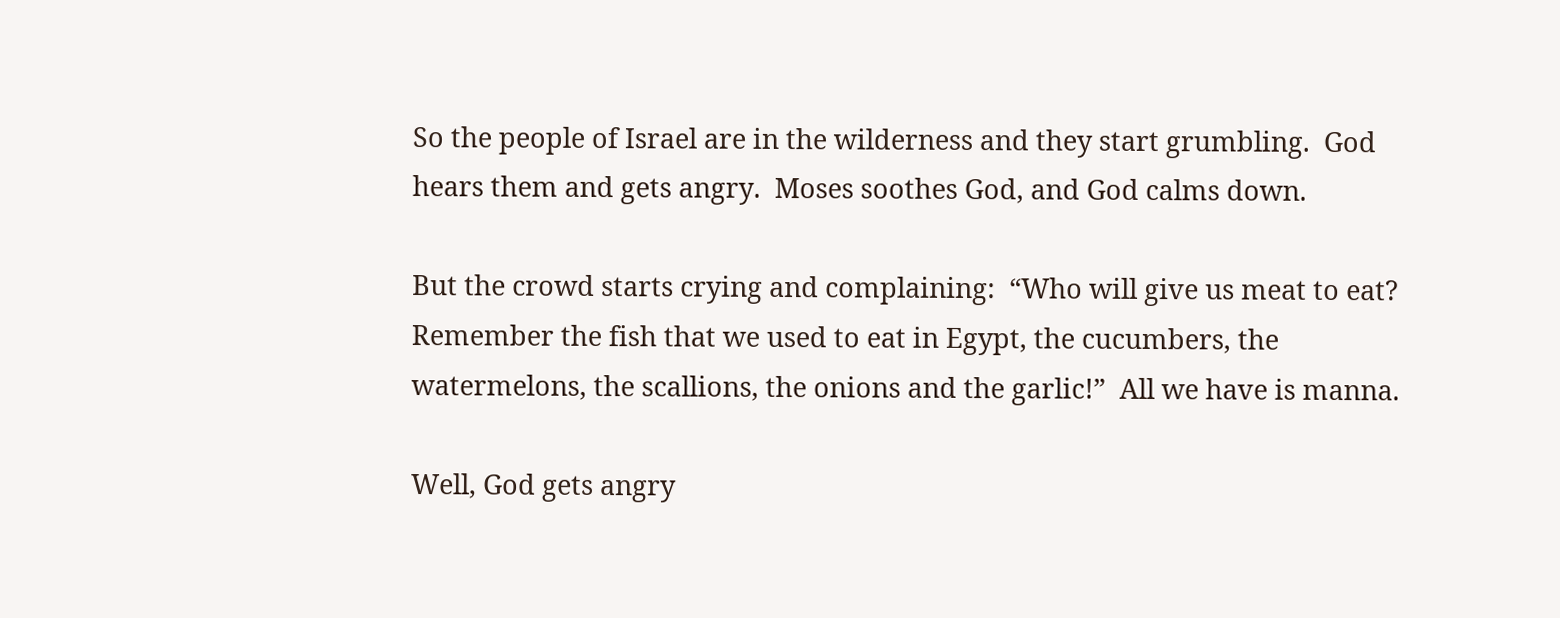So the people of Israel are in the wilderness and they start grumbling.  God hears them and gets angry.  Moses soothes God, and God calms down.

But the crowd starts crying and complaining:  “Who will give us meat to eat?  Remember the fish that we used to eat in Egypt, the cucumbers, the watermelons, the scallions, the onions and the garlic!”  All we have is manna.

Well, God gets angry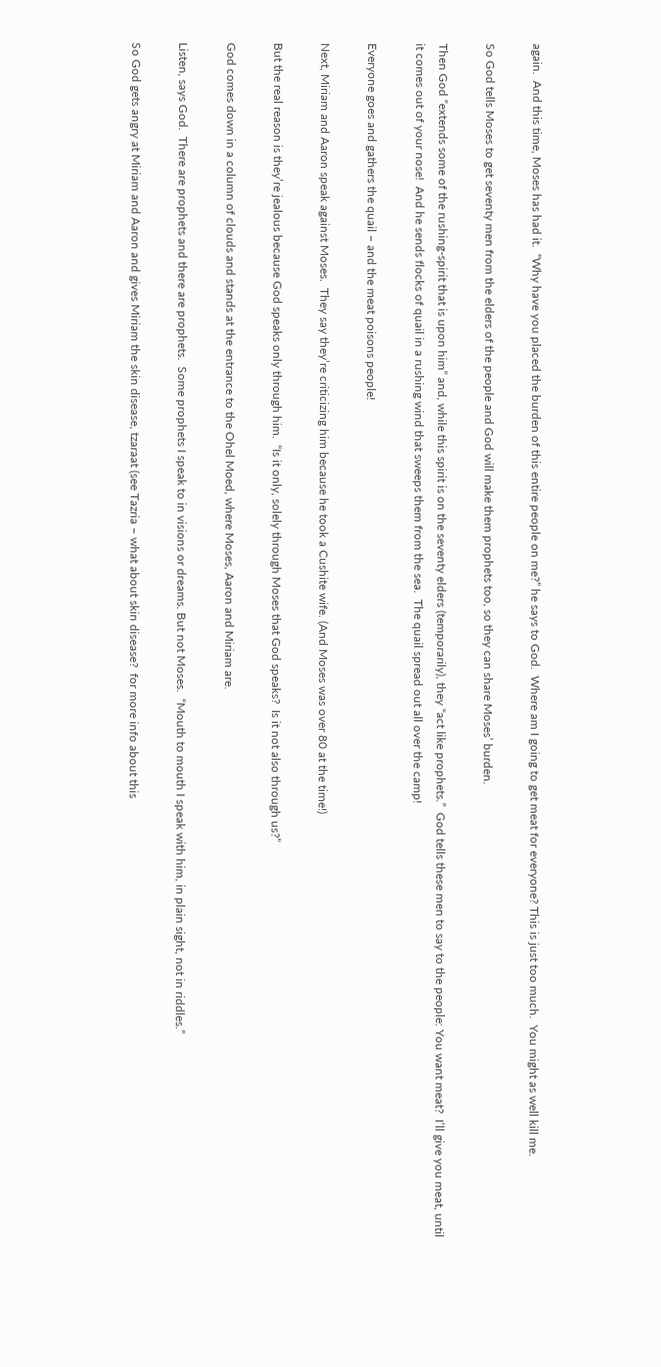again.  And this time, Moses has had it.  “Why have you placed the burden of this entire people on me?” he says to God.  Where am I going to get meat for everyone? This is just too much.  You might as well kill me.

So God tells Moses to get seventy men from the elders of the people and God will make them prophets too, so they can share Moses’ burden.

Then God “extends some of the rushing-spirit that is upon him” and, while this spirit is on the seventy elders (temporarily), they “act like prophets.”  God tells these men to say to the people: You want meat?  I’ll give you meat, until it comes out of your nose!  And he sends flocks of quail in a rushing wind that sweeps them from the sea.  The quail spread out all over the camp!

Everyone goes and gathers the quail – and the meat poisons people!

Next, Miriam and Aaron speak against Moses.  They say they’re criticizing him because he took a Cushite wife. (And Moses was over 80 at the time!)

But the real reason is they’re jealous because God speaks only through him.  “Is it only, solely through Moses that God speaks?  Is it not also through us?”

God comes down in a column of clouds and stands at the entrance to the Ohel Moed, where Moses, Aaron and Miriam are.

Listen, says God.  There are prophets and there are prophets.  Some prophets I speak to in visions or dreams. But not Moses.  “Mouth to mouth I speak with him, in plain sight, not in riddles.”

So God gets angry at Miriam and Aaron and gives Miriam the skin disease, tzaraat (see Tazria – what about skin disease?  for more info about this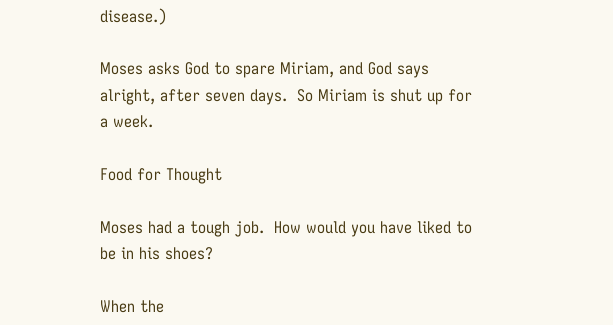disease.)

Moses asks God to spare Miriam, and God says alright, after seven days.  So Miriam is shut up for a week.

Food for Thought

Moses had a tough job.  How would you have liked to be in his shoes?

When the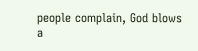people complain, God blows a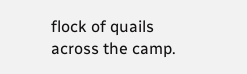flock of quails across the camp.